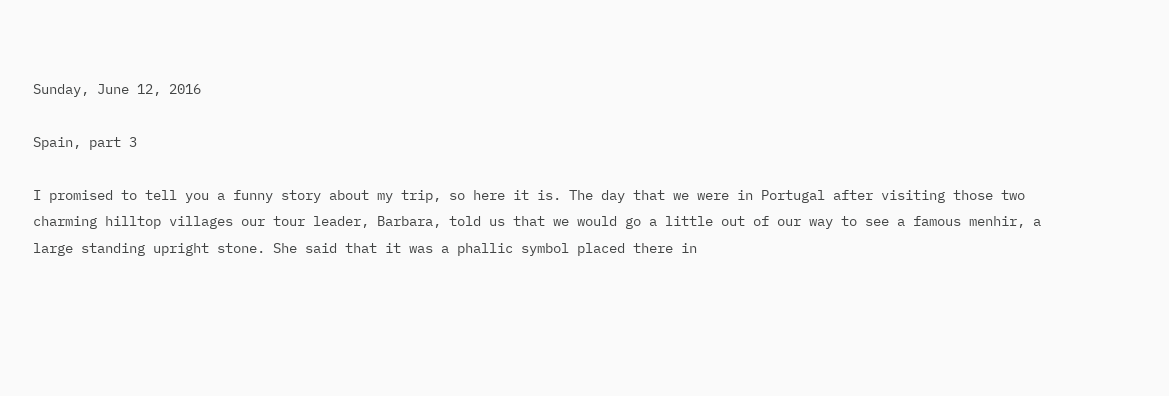Sunday, June 12, 2016

Spain, part 3

I promised to tell you a funny story about my trip, so here it is. The day that we were in Portugal after visiting those two charming hilltop villages our tour leader, Barbara, told us that we would go a little out of our way to see a famous menhir, a large standing upright stone. She said that it was a phallic symbol placed there in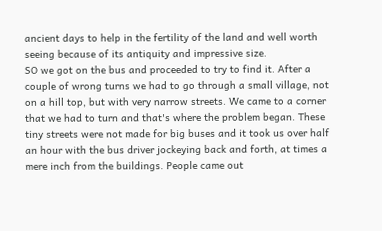ancient days to help in the fertility of the land and well worth seeing because of its antiquity and impressive size.
SO we got on the bus and proceeded to try to find it. After a couple of wrong turns we had to go through a small village, not on a hill top, but with very narrow streets. We came to a corner that we had to turn and that's where the problem began. These tiny streets were not made for big buses and it took us over half an hour with the bus driver jockeying back and forth, at times a mere inch from the buildings. People came out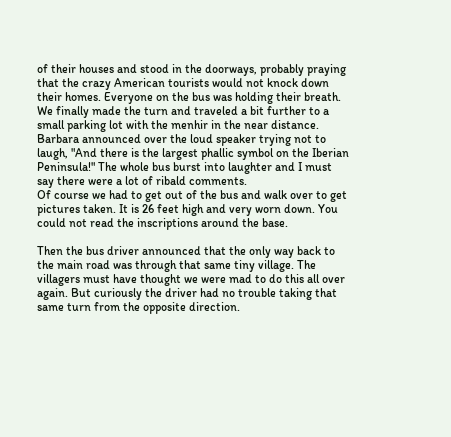of their houses and stood in the doorways, probably praying that the crazy American tourists would not knock down their homes. Everyone on the bus was holding their breath.
We finally made the turn and traveled a bit further to a small parking lot with the menhir in the near distance. Barbara announced over the loud speaker trying not to laugh, "And there is the largest phallic symbol on the Iberian Peninsula!" The whole bus burst into laughter and I must say there were a lot of ribald comments.
Of course we had to get out of the bus and walk over to get pictures taken. It is 26 feet high and very worn down. You could not read the inscriptions around the base.

Then the bus driver announced that the only way back to the main road was through that same tiny village. The villagers must have thought we were mad to do this all over again. But curiously the driver had no trouble taking that same turn from the opposite direction.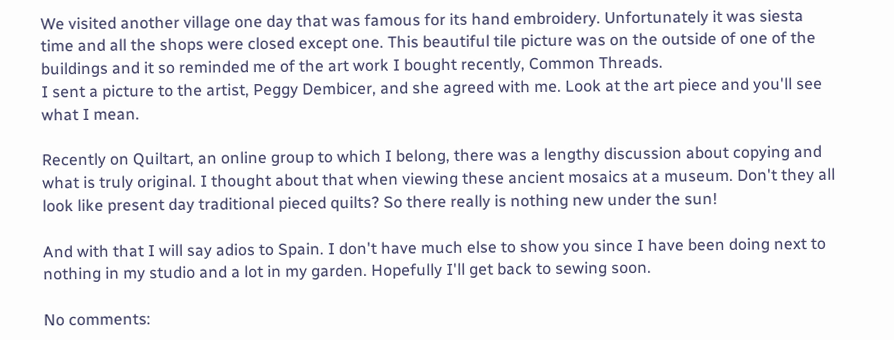We visited another village one day that was famous for its hand embroidery. Unfortunately it was siesta time and all the shops were closed except one. This beautiful tile picture was on the outside of one of the buildings and it so reminded me of the art work I bought recently, Common Threads.
I sent a picture to the artist, Peggy Dembicer, and she agreed with me. Look at the art piece and you'll see what I mean.

Recently on Quiltart, an online group to which I belong, there was a lengthy discussion about copying and what is truly original. I thought about that when viewing these ancient mosaics at a museum. Don't they all look like present day traditional pieced quilts? So there really is nothing new under the sun!

And with that I will say adios to Spain. I don't have much else to show you since I have been doing next to nothing in my studio and a lot in my garden. Hopefully I'll get back to sewing soon.

No comments: